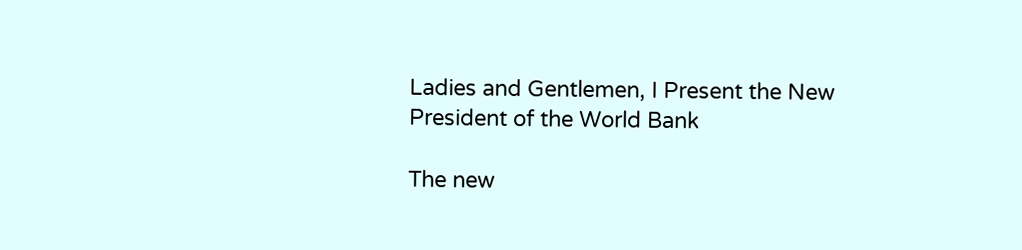Ladies and Gentlemen, I Present the New President of the World Bank

The new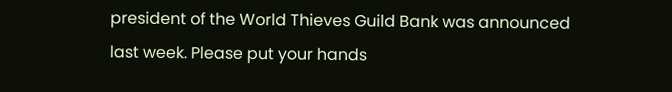president of the World Thieves Guild Bank was announced last week. Please put your hands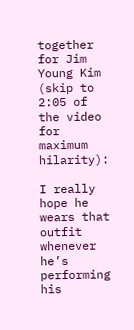together for Jim Young Kim (skip to 2:05 of the video for maximum hilarity):

I really hope he wears that outfit whenever he’s performing his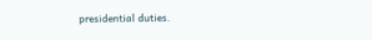presidential duties.